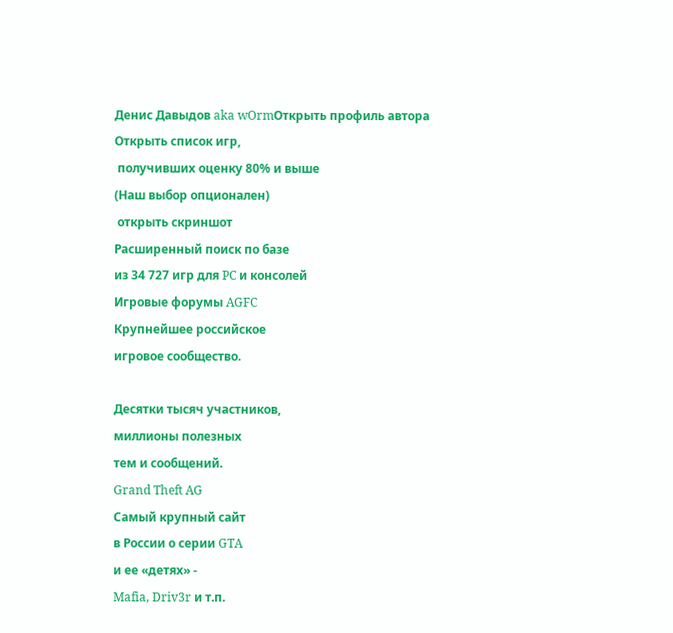Денис Давыдов aka wOrmОткрыть профиль автора
Открыть список игр,
 получивших оценку 80% и выше
(Наш выбор опционален)
 открыть скриншот
Расширенный поиск по базе
из 34 727 игр для PC и консолей
Игровые форумы AGFC
Крупнейшее российское
игровое сообщество.

Десятки тысяч участников,
миллионы полезных
тем и сообщений.
Grand Theft AG
Самый крупный сайт
в России о серии GTA
и ее «детях» -
Mafia, Driv3r и т.п.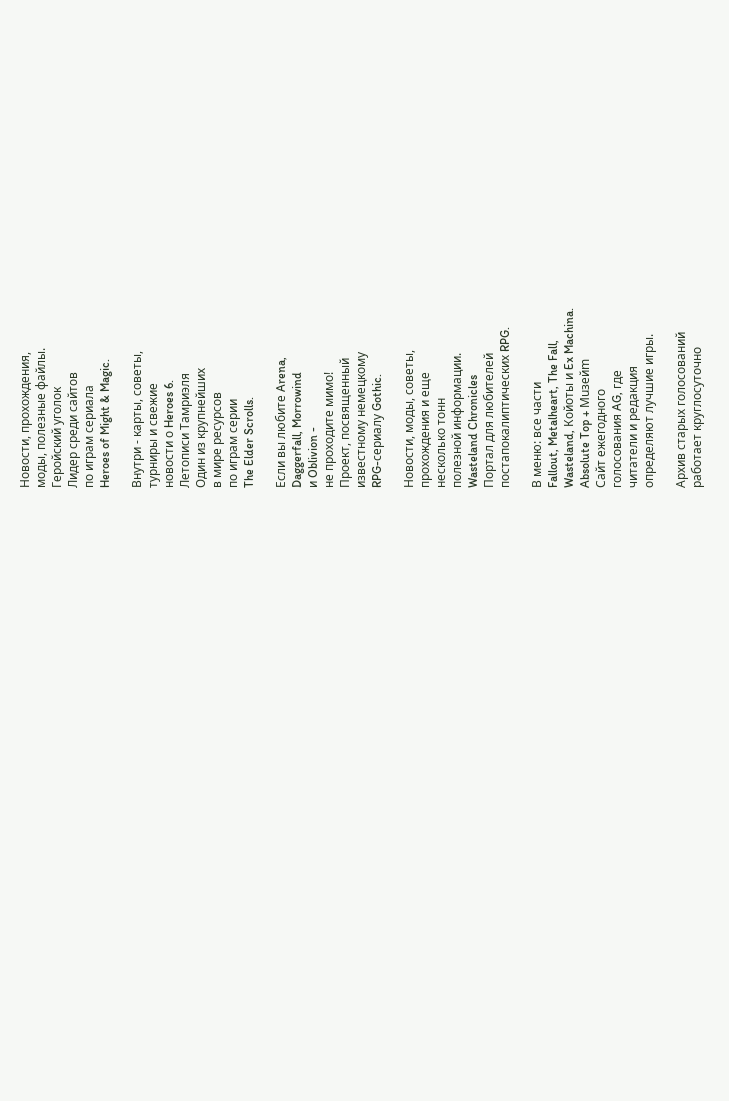Новости, прохождения,
моды, полезные файлы.
Геройский уголок
Лидер среди сайтов
по играм сериала
Heroes of Might & Magic.

Внутри - карты, советы,
турниры и свежие
новости о Heroes 6.
Летописи Тамриэля
Один из крупнейших
в мире ресурсов
по играм серии
The Elder Scrolls.

Если вы любите Arena,
Daggerfall, Morrowind
и Oblivion -
не проходите мимо!
Проект, посвященный
известному немецкому
RPG-сериалу Gothic.

Новости, моды, советы,
прохождения и еще
несколько тонн
полезной информации.
Wasteland Chronicles
Портал для любителей
постапокалиптических RPG.

В меню: все части
Fallout, Metalheart, The Fall,
Wasteland, Койоты и Ex Machina.
Absolute Top + Мuзейm
Сайт ежегодного
голосования AG, где
читатели и редакция
определяют лучшие игры.

Архив старых голосований
работает круглосуточно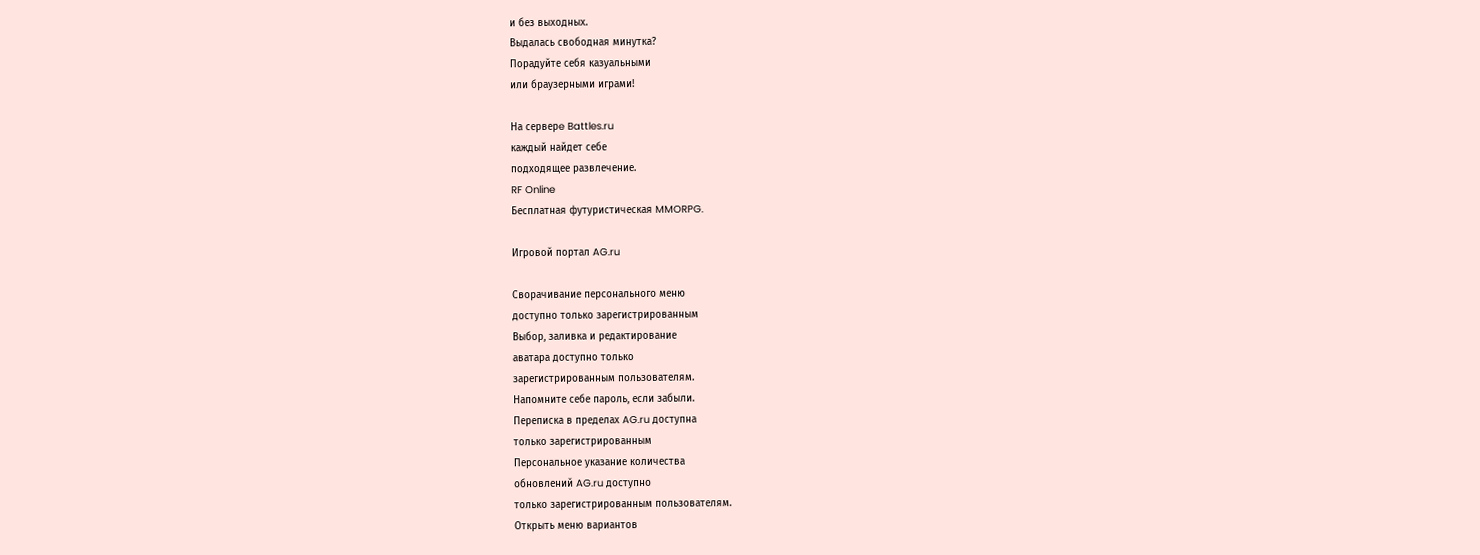и без выходных.
Выдалась свободная минутка?
Порадуйте себя казуальными
или браузерными играми!

На серверe Battles.ru
каждый найдет себе
подходящее развлечение.
RF Online
Бесплатная футуристическая MMORPG.

Игровой портал AG.ru

Сворачивание персонального меню
доступно только зарегистрированным
Выбор, заливка и редактирование
аватара доступно только
зарегистрированным пользователям.
Напомните себе пароль, если забыли.
Переписка в пределах AG.ru доступна
только зарегистрированным
Персональное указание количества
обновлений AG.ru доступно
только зарегистрированным пользователям.
Открыть меню вариантов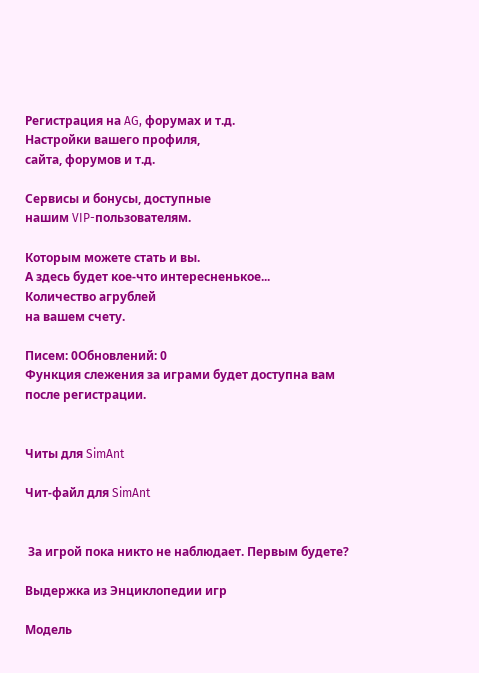Регистрация на AG, форумах и т.д.
Настройки вашего профиля,
сайта, форумов и т.д.

Сервисы и бонусы, доступные
нашим VIP-пользователям.

Которым можете стать и вы.
А здесь будет кое-что интересненькое...
Количество агрублей
на вашем счету.

Писем: 0Обновлений: 0
Функция слежения за играми будет доступна вам после регистрации.


Читы для SimAnt

Чит-файл для SimAnt


 За игрой пока никто не наблюдает. Первым будете?

Выдержка из Энциклопедии игр

Модель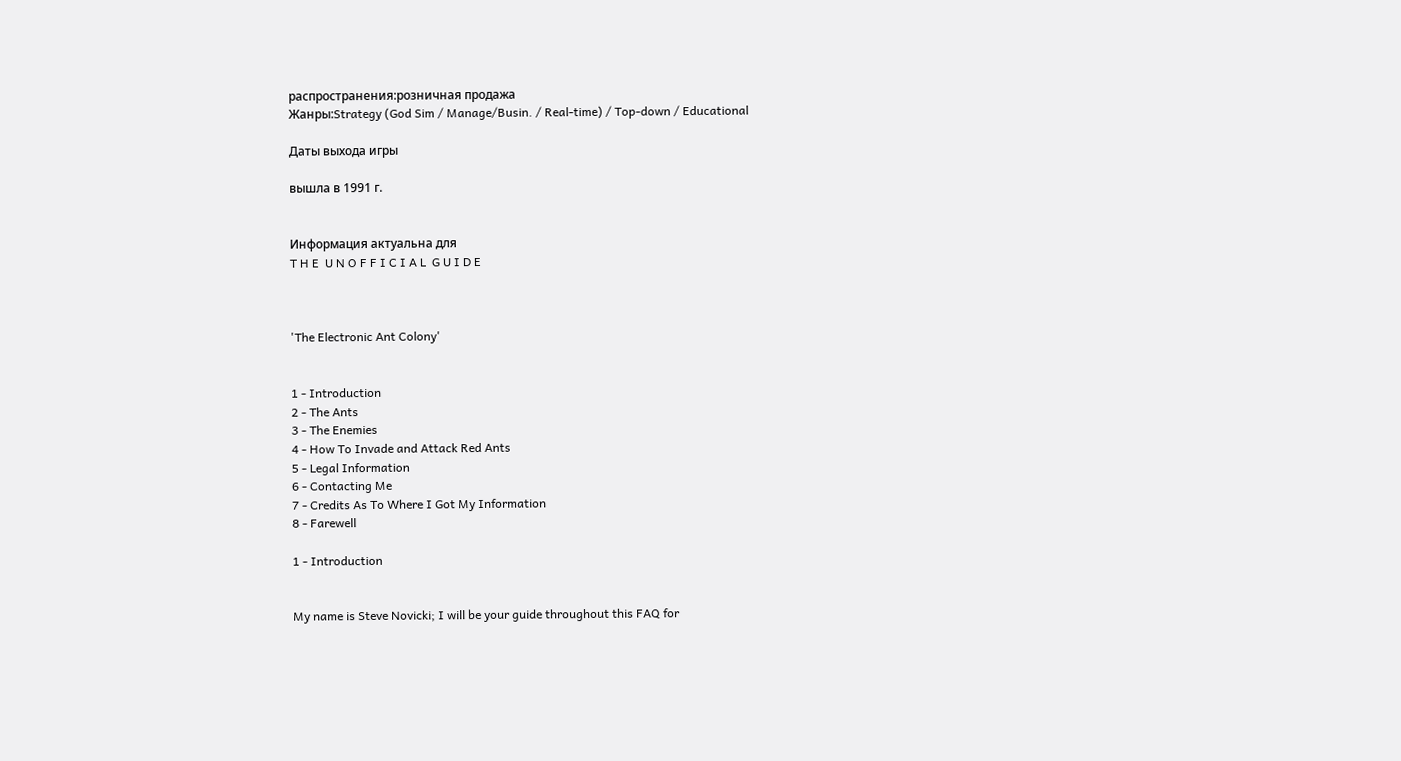распространения:розничная продажа
Жанры:Strategy (God Sim / Manage/Busin. / Real-time) / Top-down / Educational

Даты выхода игры

вышла в 1991 г.


Информация актуальна для
T H E  U N O F F I C I A L  G U I D E



'The Electronic Ant Colony'


1 - Introduction
2 - The Ants
3 - The Enemies
4 - How To Invade and Attack Red Ants
5 - Legal Information
6 - Contacting Me
7 - Credits As To Where I Got My Information
8 - Farewell

1 - Introduction


My name is Steve Novicki; I will be your guide throughout this FAQ for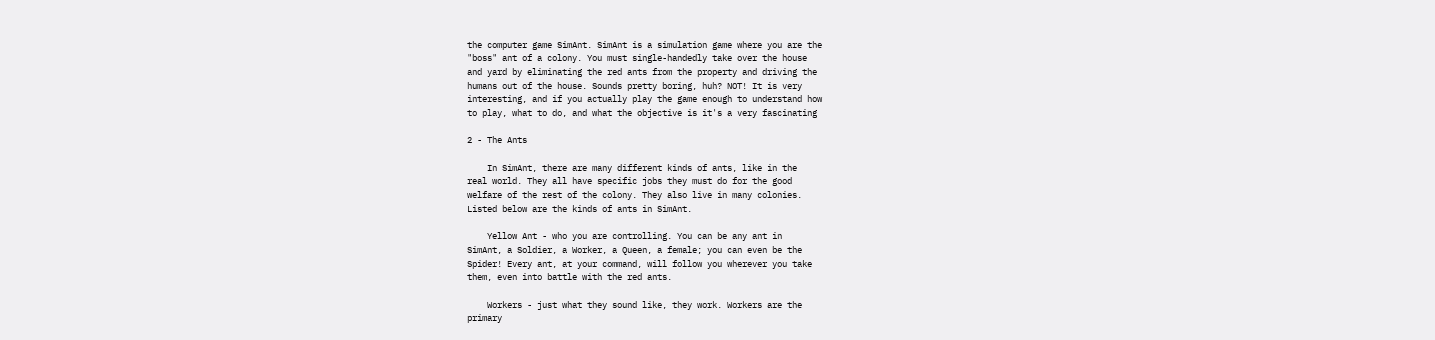the computer game SimAnt. SimAnt is a simulation game where you are the
"boss" ant of a colony. You must single-handedly take over the house
and yard by eliminating the red ants from the property and driving the
humans out of the house. Sounds pretty boring, huh? NOT! It is very
interesting, and if you actually play the game enough to understand how
to play, what to do, and what the objective is it's a very fascinating

2 - The Ants

    In SimAnt, there are many different kinds of ants, like in the
real world. They all have specific jobs they must do for the good
welfare of the rest of the colony. They also live in many colonies.
Listed below are the kinds of ants in SimAnt.

    Yellow Ant - who you are controlling. You can be any ant in
SimAnt, a Soldier, a Worker, a Queen, a female; you can even be the
Spider! Every ant, at your command, will follow you wherever you take
them, even into battle with the red ants.

    Workers - just what they sound like, they work. Workers are the
primary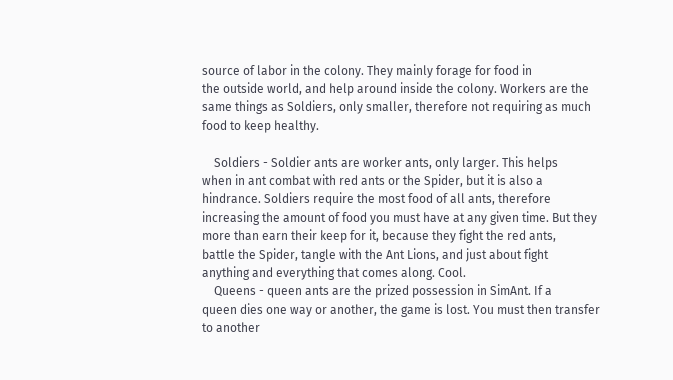source of labor in the colony. They mainly forage for food in
the outside world, and help around inside the colony. Workers are the
same things as Soldiers, only smaller, therefore not requiring as much
food to keep healthy.

    Soldiers - Soldier ants are worker ants, only larger. This helps
when in ant combat with red ants or the Spider, but it is also a
hindrance. Soldiers require the most food of all ants, therefore
increasing the amount of food you must have at any given time. But they
more than earn their keep for it, because they fight the red ants,
battle the Spider, tangle with the Ant Lions, and just about fight
anything and everything that comes along. Cool.
    Queens - queen ants are the prized possession in SimAnt. If a
queen dies one way or another, the game is lost. You must then transfer
to another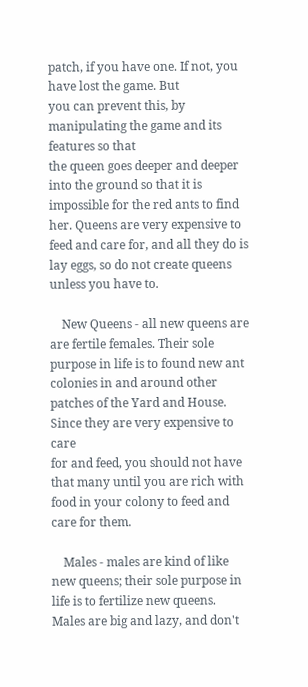patch, if you have one. If not, you have lost the game. But
you can prevent this, by manipulating the game and its features so that
the queen goes deeper and deeper into the ground so that it is
impossible for the red ants to find her. Queens are very expensive to
feed and care for, and all they do is lay eggs, so do not create queens
unless you have to.

    New Queens - all new queens are are fertile females. Their sole
purpose in life is to found new ant colonies in and around other
patches of the Yard and House. Since they are very expensive to care
for and feed, you should not have that many until you are rich with
food in your colony to feed and care for them.

    Males - males are kind of like new queens; their sole purpose in
life is to fertilize new queens. Males are big and lazy, and don't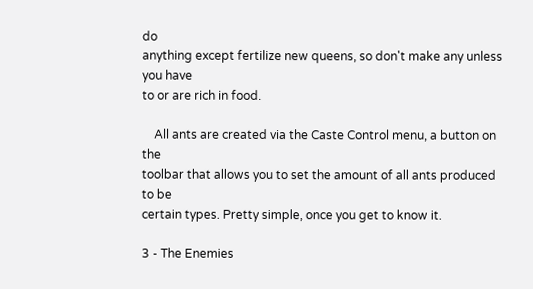do
anything except fertilize new queens, so don't make any unless you have
to or are rich in food.

    All ants are created via the Caste Control menu, a button on the
toolbar that allows you to set the amount of all ants produced to be
certain types. Pretty simple, once you get to know it.

3 - The Enemies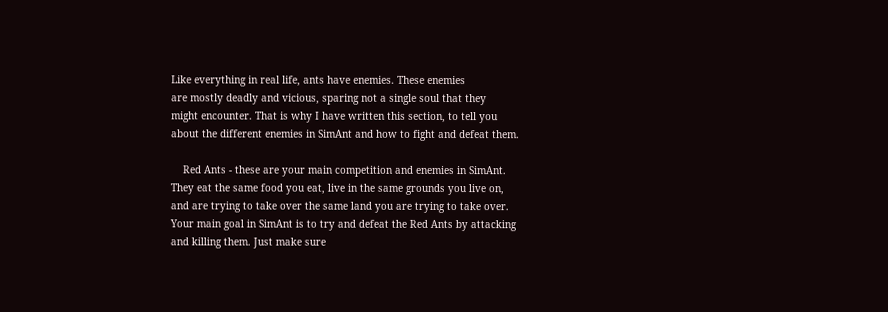Like everything in real life, ants have enemies. These enemies
are mostly deadly and vicious, sparing not a single soul that they
might encounter. That is why I have written this section, to tell you
about the different enemies in SimAnt and how to fight and defeat them.

    Red Ants - these are your main competition and enemies in SimAnt.
They eat the same food you eat, live in the same grounds you live on,
and are trying to take over the same land you are trying to take over.
Your main goal in SimAnt is to try and defeat the Red Ants by attacking
and killing them. Just make sure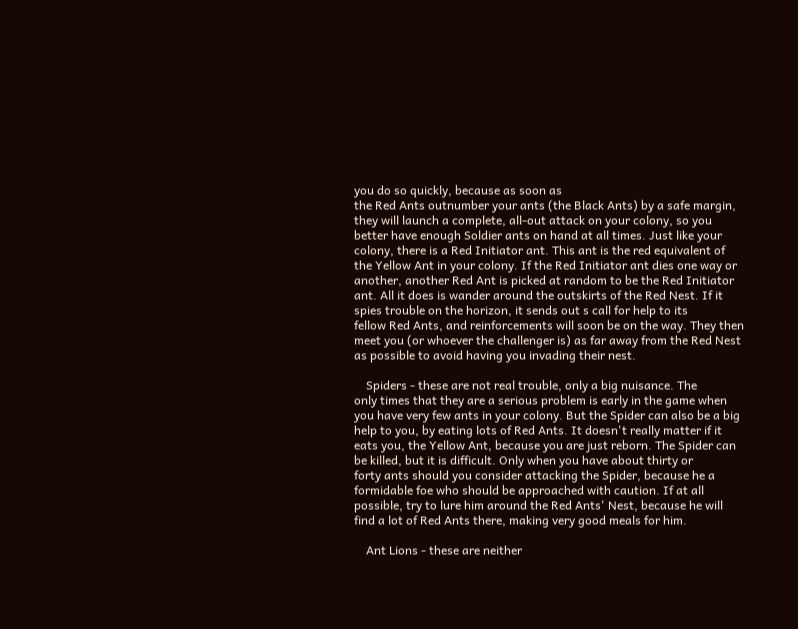you do so quickly, because as soon as
the Red Ants outnumber your ants (the Black Ants) by a safe margin,
they will launch a complete, all-out attack on your colony, so you
better have enough Soldier ants on hand at all times. Just like your
colony, there is a Red Initiator ant. This ant is the red equivalent of
the Yellow Ant in your colony. If the Red Initiator ant dies one way or
another, another Red Ant is picked at random to be the Red Initiator
ant. All it does is wander around the outskirts of the Red Nest. If it
spies trouble on the horizon, it sends out s call for help to its
fellow Red Ants, and reinforcements will soon be on the way. They then
meet you (or whoever the challenger is) as far away from the Red Nest
as possible to avoid having you invading their nest.

    Spiders - these are not real trouble, only a big nuisance. The
only times that they are a serious problem is early in the game when
you have very few ants in your colony. But the Spider can also be a big
help to you, by eating lots of Red Ants. It doesn't really matter if it
eats you, the Yellow Ant, because you are just reborn. The Spider can
be killed, but it is difficult. Only when you have about thirty or
forty ants should you consider attacking the Spider, because he a
formidable foe who should be approached with caution. If at all
possible, try to lure him around the Red Ants' Nest, because he will
find a lot of Red Ants there, making very good meals for him.

    Ant Lions - these are neither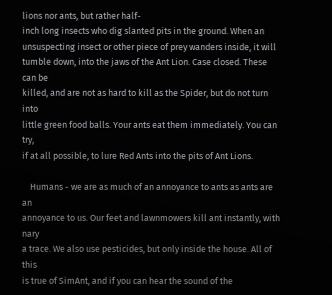lions nor ants, but rather half-
inch long insects who dig slanted pits in the ground. When an
unsuspecting insect or other piece of prey wanders inside, it will
tumble down, into the jaws of the Ant Lion. Case closed. These can be
killed, and are not as hard to kill as the Spider, but do not turn into
little green food balls. Your ants eat them immediately. You can try,
if at all possible, to lure Red Ants into the pits of Ant Lions.

    Humans - we are as much of an annoyance to ants as ants are an
annoyance to us. Our feet and lawnmowers kill ant instantly, with nary
a trace. We also use pesticides, but only inside the house. All of this
is true of SimAnt, and if you can hear the sound of the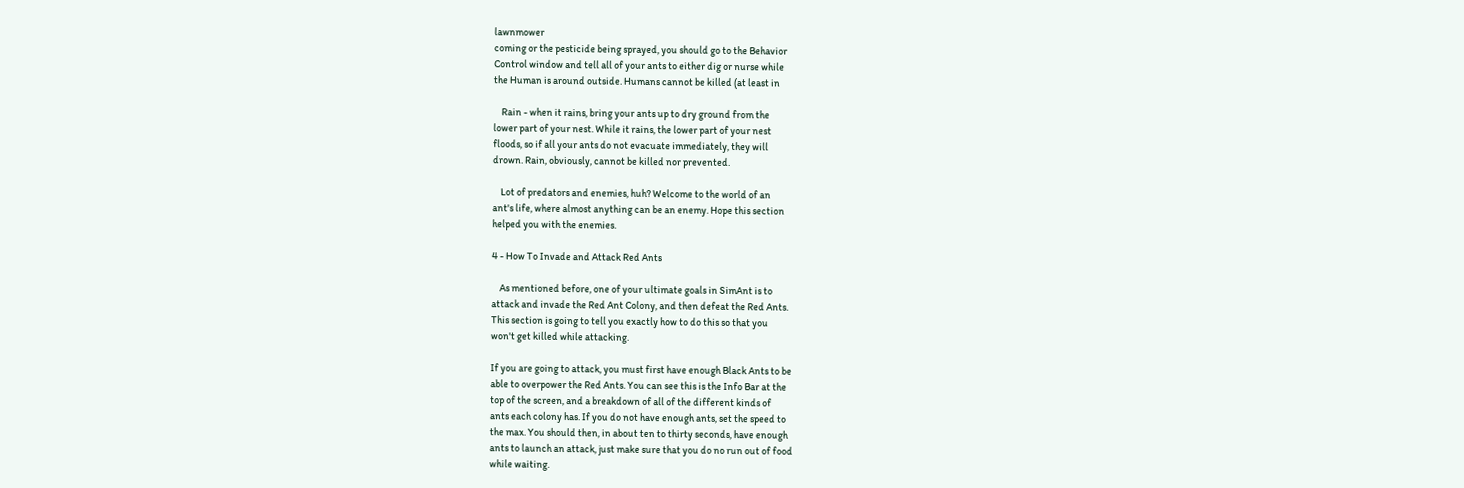lawnmower
coming or the pesticide being sprayed, you should go to the Behavior
Control window and tell all of your ants to either dig or nurse while
the Human is around outside. Humans cannot be killed (at least in

    Rain - when it rains, bring your ants up to dry ground from the
lower part of your nest. While it rains, the lower part of your nest
floods, so if all your ants do not evacuate immediately, they will
drown. Rain, obviously, cannot be killed nor prevented.

    Lot of predators and enemies, huh? Welcome to the world of an
ant's life, where almost anything can be an enemy. Hope this section
helped you with the enemies.

4 - How To Invade and Attack Red Ants

    As mentioned before, one of your ultimate goals in SimAnt is to
attack and invade the Red Ant Colony, and then defeat the Red Ants.
This section is going to tell you exactly how to do this so that you
won't get killed while attacking.

If you are going to attack, you must first have enough Black Ants to be
able to overpower the Red Ants. You can see this is the Info Bar at the
top of the screen, and a breakdown of all of the different kinds of
ants each colony has. If you do not have enough ants, set the speed to
the max. You should then, in about ten to thirty seconds, have enough
ants to launch an attack, just make sure that you do no run out of food
while waiting.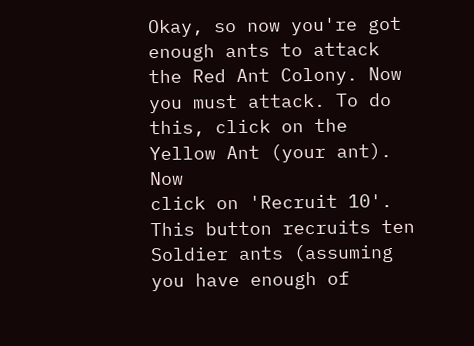Okay, so now you're got enough ants to attack the Red Ant Colony. Now
you must attack. To do this, click on the Yellow Ant (your ant). Now
click on 'Recruit 10'. This button recruits ten Soldier ants (assuming
you have enough of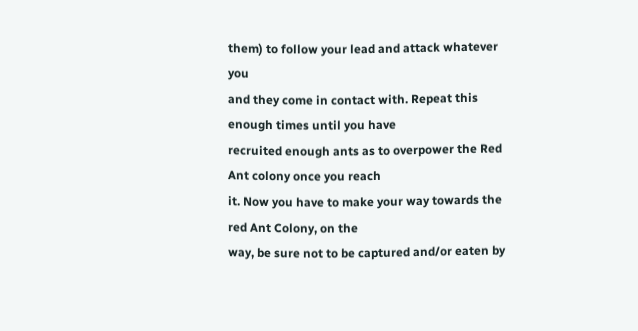them) to follow your lead and attack whatever you
and they come in contact with. Repeat this enough times until you have
recruited enough ants as to overpower the Red Ant colony once you reach
it. Now you have to make your way towards the red Ant Colony, on the
way, be sure not to be captured and/or eaten by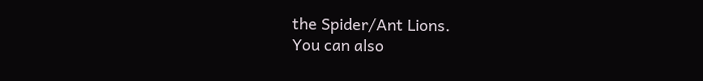the Spider/Ant Lions.
You can also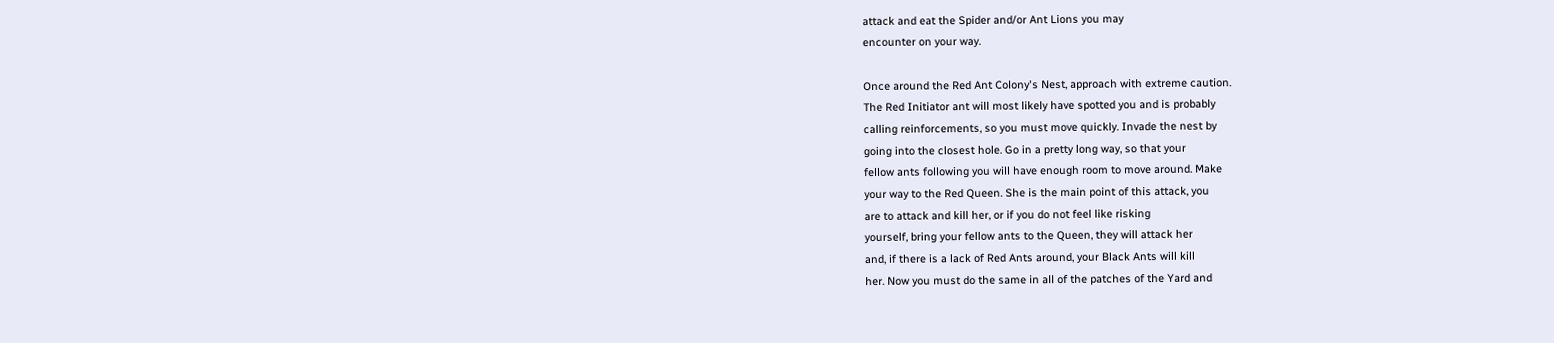attack and eat the Spider and/or Ant Lions you may
encounter on your way.

Once around the Red Ant Colony's Nest, approach with extreme caution.
The Red Initiator ant will most likely have spotted you and is probably
calling reinforcements, so you must move quickly. Invade the nest by
going into the closest hole. Go in a pretty long way, so that your
fellow ants following you will have enough room to move around. Make
your way to the Red Queen. She is the main point of this attack, you
are to attack and kill her, or if you do not feel like risking
yourself, bring your fellow ants to the Queen, they will attack her
and, if there is a lack of Red Ants around, your Black Ants will kill
her. Now you must do the same in all of the patches of the Yard and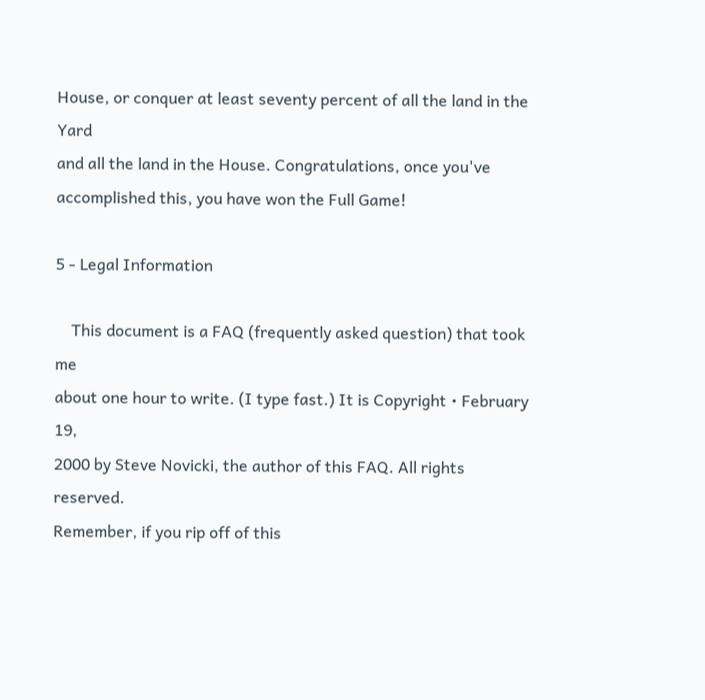House, or conquer at least seventy percent of all the land in the Yard
and all the land in the House. Congratulations, once you've
accomplished this, you have won the Full Game!

5 - Legal Information

    This document is a FAQ (frequently asked question) that took me
about one hour to write. (I type fast.) It is Copyright • February 19,
2000 by Steve Novicki, the author of this FAQ. All rights reserved.
Remember, if you rip off of this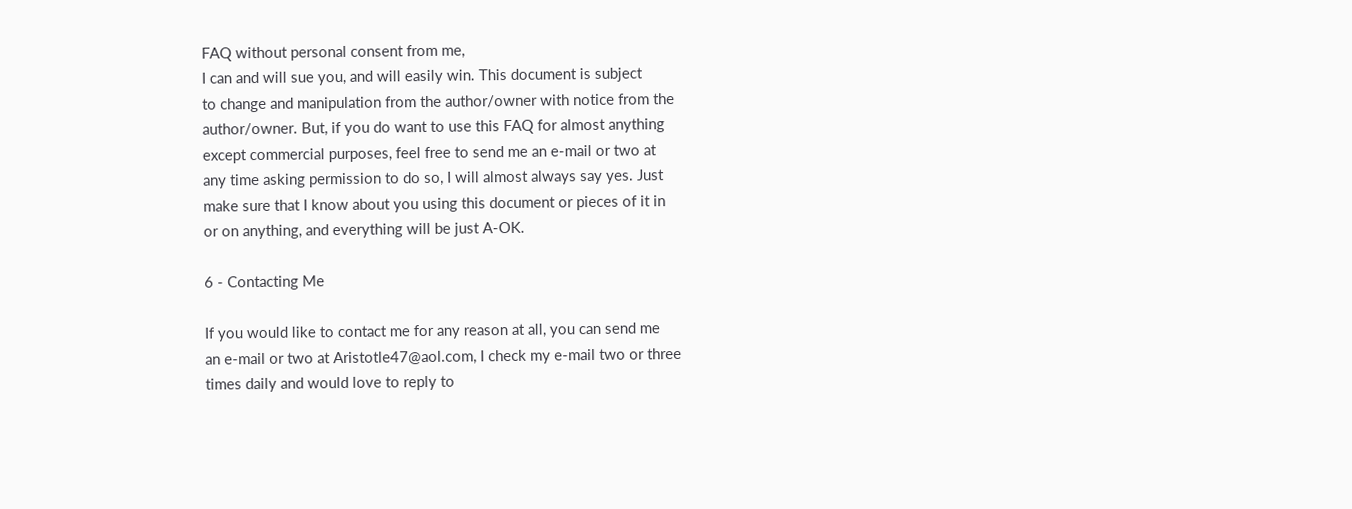FAQ without personal consent from me,
I can and will sue you, and will easily win. This document is subject
to change and manipulation from the author/owner with notice from the
author/owner. But, if you do want to use this FAQ for almost anything
except commercial purposes, feel free to send me an e-mail or two at
any time asking permission to do so, I will almost always say yes. Just
make sure that I know about you using this document or pieces of it in
or on anything, and everything will be just A-OK.

6 - Contacting Me

If you would like to contact me for any reason at all, you can send me
an e-mail or two at Aristotle47@aol.com, I check my e-mail two or three
times daily and would love to reply to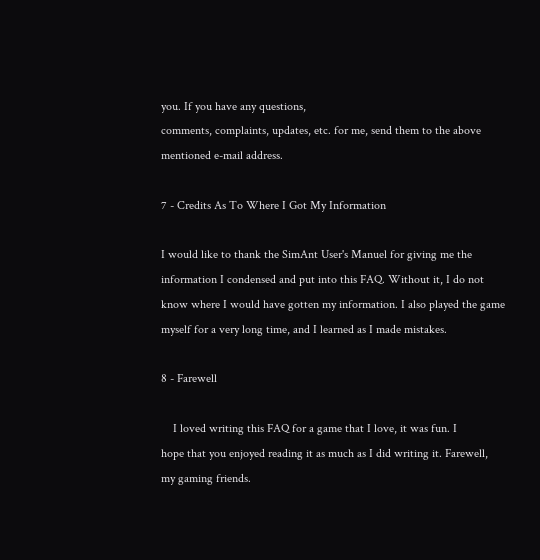you. If you have any questions,
comments, complaints, updates, etc. for me, send them to the above
mentioned e-mail address.

7 - Credits As To Where I Got My Information

I would like to thank the SimAnt User's Manuel for giving me the
information I condensed and put into this FAQ. Without it, I do not
know where I would have gotten my information. I also played the game
myself for a very long time, and I learned as I made mistakes.

8 - Farewell

    I loved writing this FAQ for a game that I love, it was fun. I
hope that you enjoyed reading it as much as I did writing it. Farewell,
my gaming friends.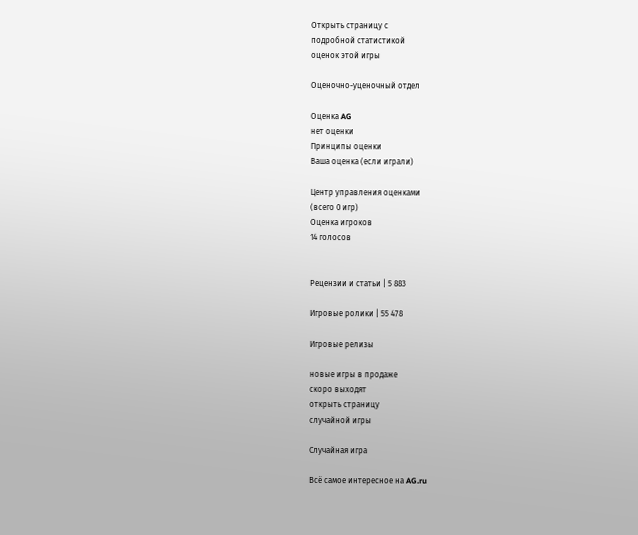Открыть страницу с
подробной статистикой
оценок этой игры

Оценочно-уценочный отдел

Оценка AG
нет оценки
Принципы оценки
Ваша оценка (если играли)

Центр управления оценками
(всего 0 игр)
Оценка игроков
14 голосов


Рецензии и статьи | 5 883

Игровые ролики | 55 478

Игровые релизы

новые игры в продаже
скоро выходят
открыть страницу
случайной игры

Случайная игра

Всё самое интересное на AG.ru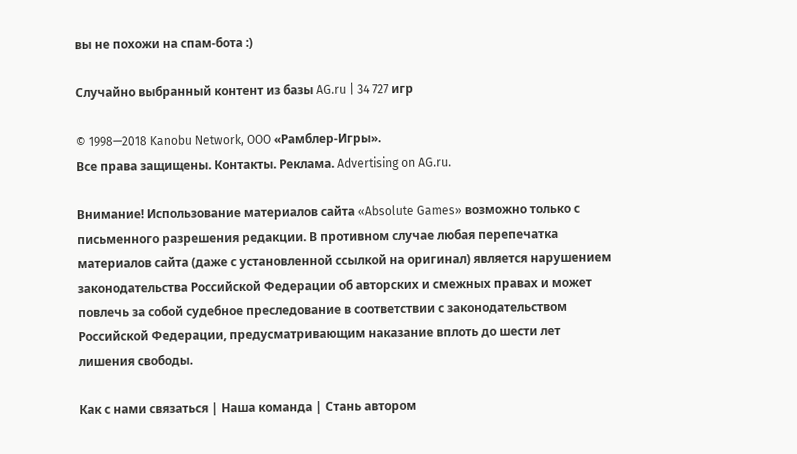вы не похожи на спам-бота :)

Случайно выбранный контент из базы AG.ru | 34 727 игр

© 1998—2018 Kanobu Network, OOO «Рамблер-Игры».
Все права защищены. Контакты. Реклама. Advertising on AG.ru.

Внимание! Использование материалов сайта «Absolute Games» возможно только с письменного разрешения редакции. В противном случае любая перепечатка материалов сайта (даже с установленной ссылкой на оригинал) является нарушением законодательства Российской Федерации об авторских и смежных правах и может повлечь за собой судебное преследование в соответствии с законодательством Российской Федерации, предусматривающим наказание вплоть до шести лет лишения свободы.

Как с нами связаться | Наша команда | Стань автором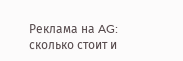Реклама на AG: сколько стоит и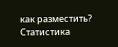как разместить?
Статистика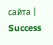сайта | Success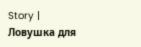Story | Ловушка для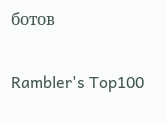ботов

Rambler's Top100